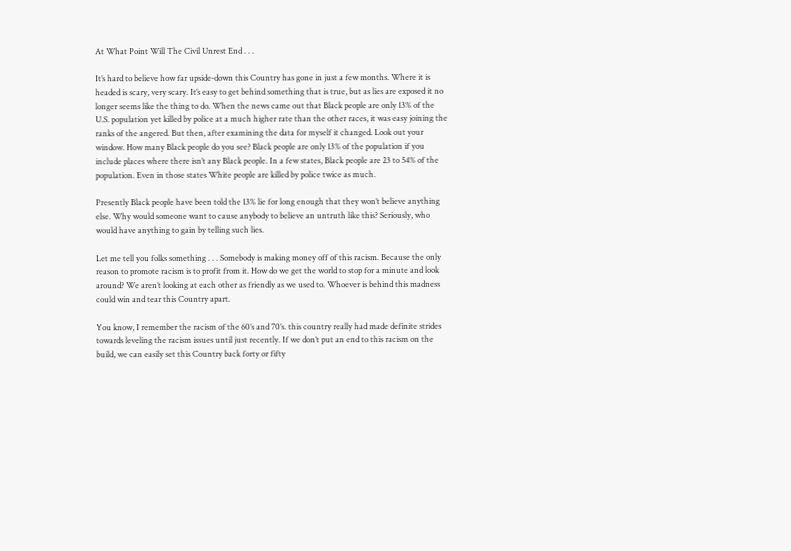At What Point Will The Civil Unrest End . . .

It’s hard to believe how far upside-down this Country has gone in just a few months. Where it is headed is scary, very scary. It’s easy to get behind something that is true, but as lies are exposed it no longer seems like the thing to do. When the news came out that Black people are only 13% of the U.S. population yet killed by police at a much higher rate than the other races, it was easy joining the ranks of the angered. But then, after examining the data for myself it changed. Look out your window. How many Black people do you see? Black people are only 13% of the population if you include places where there isn’t any Black people. In a few states, Black people are 23 to 54% of the population. Even in those states White people are killed by police twice as much.

Presently Black people have been told the 13% lie for long enough that they won’t believe anything else. Why would someone want to cause anybody to believe an untruth like this? Seriously, who would have anything to gain by telling such lies.

Let me tell you folks something . . . Somebody is making money off of this racism. Because the only reason to promote racism is to profit from it. How do we get the world to stop for a minute and look around? We aren’t looking at each other as friendly as we used to. Whoever is behind this madness could win and tear this Country apart.

You know, I remember the racism of the 60’s and 70’s. this country really had made definite strides towards leveling the racism issues until just recently. If we don’t put an end to this racism on the build, we can easily set this Country back forty or fifty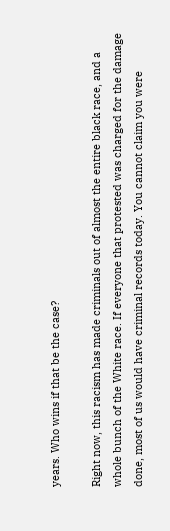years. Who wins if that be the case?

Right now, this racism has made criminals out of almost the entire black race, and a whole bunch of the White race. If everyone that protested was charged for the damage done, most of us would have criminal records today. You cannot claim you were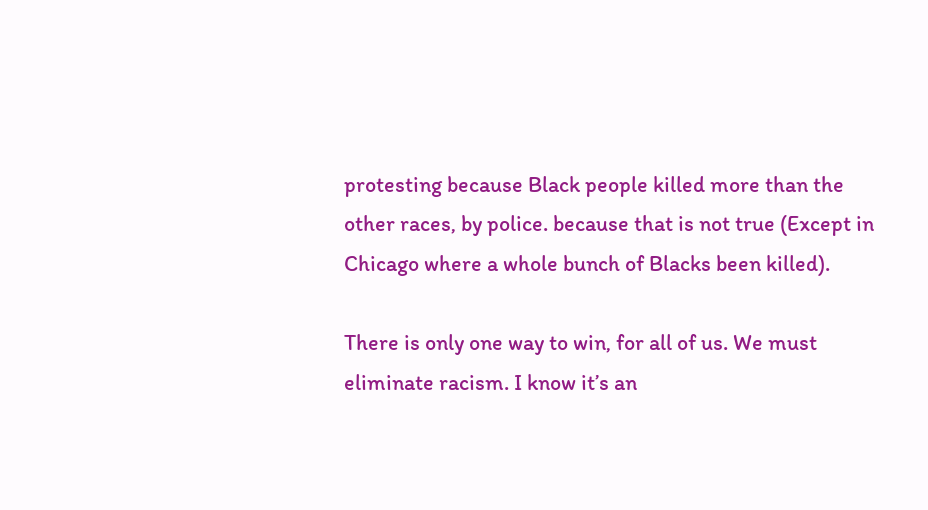protesting because Black people killed more than the other races, by police. because that is not true (Except in Chicago where a whole bunch of Blacks been killed).

There is only one way to win, for all of us. We must eliminate racism. I know it’s an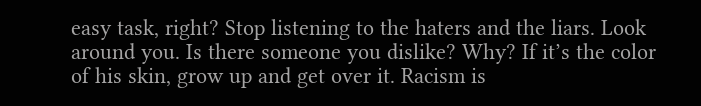easy task, right? Stop listening to the haters and the liars. Look around you. Is there someone you dislike? Why? If it’s the color of his skin, grow up and get over it. Racism is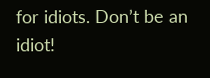for idiots. Don’t be an idiot!